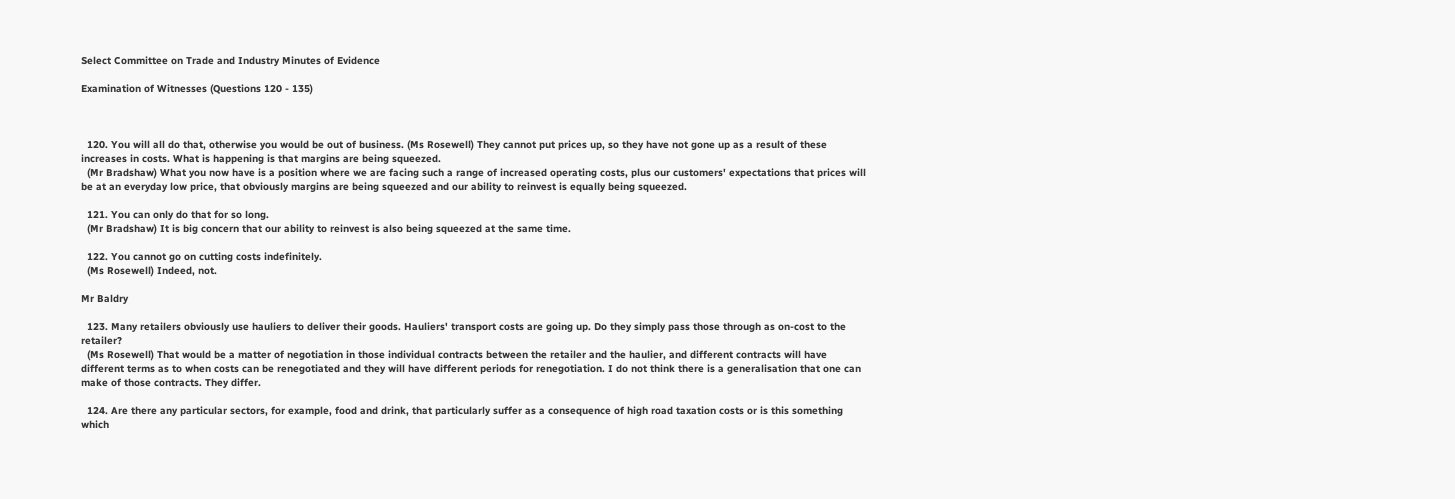Select Committee on Trade and Industry Minutes of Evidence

Examination of Witnesses (Questions 120 - 135)



  120. You will all do that, otherwise you would be out of business. (Ms Rosewell) They cannot put prices up, so they have not gone up as a result of these increases in costs. What is happening is that margins are being squeezed.
  (Mr Bradshaw) What you now have is a position where we are facing such a range of increased operating costs, plus our customers' expectations that prices will be at an everyday low price, that obviously margins are being squeezed and our ability to reinvest is equally being squeezed.

  121. You can only do that for so long.
  (Mr Bradshaw) It is big concern that our ability to reinvest is also being squeezed at the same time.

  122. You cannot go on cutting costs indefinitely.
  (Ms Rosewell) Indeed, not.

Mr Baldry

  123. Many retailers obviously use hauliers to deliver their goods. Hauliers' transport costs are going up. Do they simply pass those through as on-cost to the retailer?
  (Ms Rosewell) That would be a matter of negotiation in those individual contracts between the retailer and the haulier, and different contracts will have different terms as to when costs can be renegotiated and they will have different periods for renegotiation. I do not think there is a generalisation that one can make of those contracts. They differ.

  124. Are there any particular sectors, for example, food and drink, that particularly suffer as a consequence of high road taxation costs or is this something which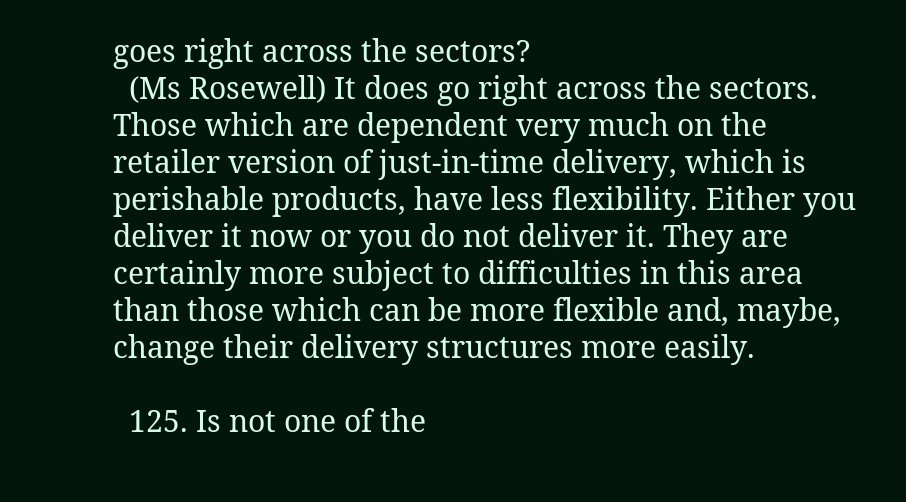goes right across the sectors?
  (Ms Rosewell) It does go right across the sectors. Those which are dependent very much on the retailer version of just-in-time delivery, which is perishable products, have less flexibility. Either you deliver it now or you do not deliver it. They are certainly more subject to difficulties in this area than those which can be more flexible and, maybe, change their delivery structures more easily.

  125. Is not one of the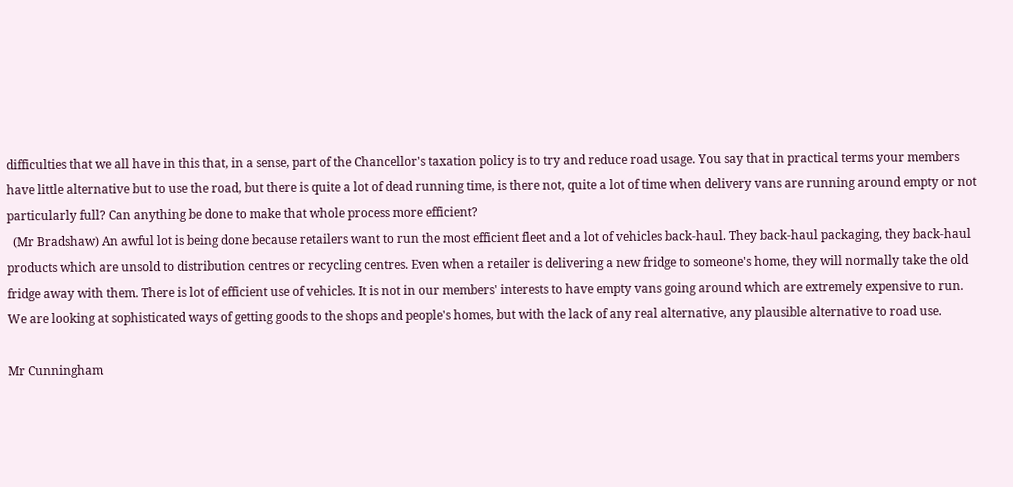difficulties that we all have in this that, in a sense, part of the Chancellor's taxation policy is to try and reduce road usage. You say that in practical terms your members have little alternative but to use the road, but there is quite a lot of dead running time, is there not, quite a lot of time when delivery vans are running around empty or not particularly full? Can anything be done to make that whole process more efficient?
  (Mr Bradshaw) An awful lot is being done because retailers want to run the most efficient fleet and a lot of vehicles back-haul. They back-haul packaging, they back-haul products which are unsold to distribution centres or recycling centres. Even when a retailer is delivering a new fridge to someone's home, they will normally take the old fridge away with them. There is lot of efficient use of vehicles. It is not in our members' interests to have empty vans going around which are extremely expensive to run. We are looking at sophisticated ways of getting goods to the shops and people's homes, but with the lack of any real alternative, any plausible alternative to road use.

Mr Cunningham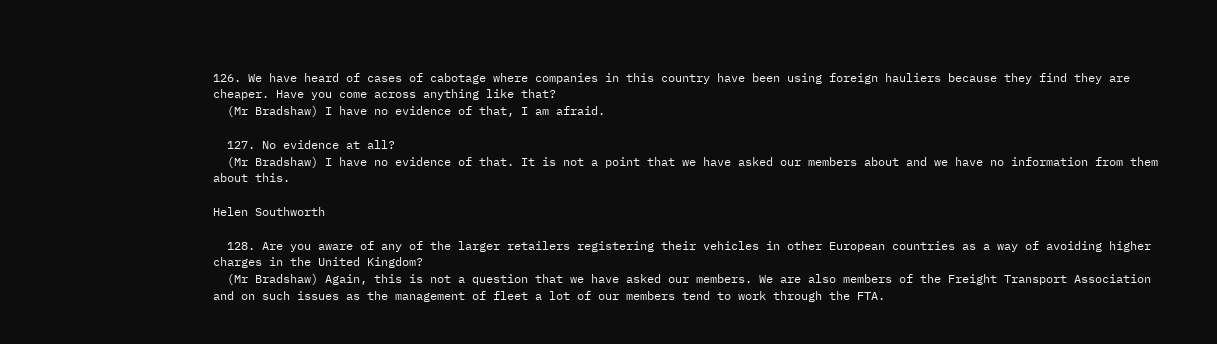126. We have heard of cases of cabotage where companies in this country have been using foreign hauliers because they find they are cheaper. Have you come across anything like that?
  (Mr Bradshaw) I have no evidence of that, I am afraid.

  127. No evidence at all?
  (Mr Bradshaw) I have no evidence of that. It is not a point that we have asked our members about and we have no information from them about this.

Helen Southworth

  128. Are you aware of any of the larger retailers registering their vehicles in other European countries as a way of avoiding higher charges in the United Kingdom?
  (Mr Bradshaw) Again, this is not a question that we have asked our members. We are also members of the Freight Transport Association and on such issues as the management of fleet a lot of our members tend to work through the FTA.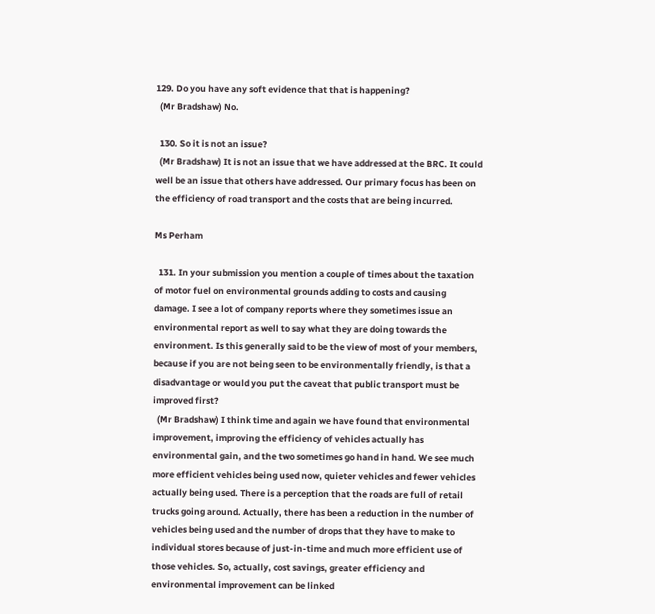129. Do you have any soft evidence that that is happening?
  (Mr Bradshaw) No.

  130. So it is not an issue?
  (Mr Bradshaw) It is not an issue that we have addressed at the BRC. It could well be an issue that others have addressed. Our primary focus has been on the efficiency of road transport and the costs that are being incurred.

Ms Perham

  131. In your submission you mention a couple of times about the taxation of motor fuel on environmental grounds adding to costs and causing damage. I see a lot of company reports where they sometimes issue an environmental report as well to say what they are doing towards the environment. Is this generally said to be the view of most of your members, because if you are not being seen to be environmentally friendly, is that a disadvantage or would you put the caveat that public transport must be improved first?
  (Mr Bradshaw) I think time and again we have found that environmental improvement, improving the efficiency of vehicles actually has environmental gain, and the two sometimes go hand in hand. We see much more efficient vehicles being used now, quieter vehicles and fewer vehicles actually being used. There is a perception that the roads are full of retail trucks going around. Actually, there has been a reduction in the number of vehicles being used and the number of drops that they have to make to individual stores because of just-in-time and much more efficient use of those vehicles. So, actually, cost savings, greater efficiency and environmental improvement can be linked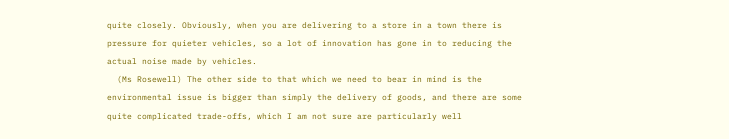quite closely. Obviously, when you are delivering to a store in a town there is pressure for quieter vehicles, so a lot of innovation has gone in to reducing the actual noise made by vehicles.
  (Ms Rosewell) The other side to that which we need to bear in mind is the environmental issue is bigger than simply the delivery of goods, and there are some quite complicated trade-offs, which I am not sure are particularly well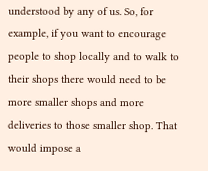understood by any of us. So, for example, if you want to encourage people to shop locally and to walk to their shops there would need to be more smaller shops and more deliveries to those smaller shop. That would impose a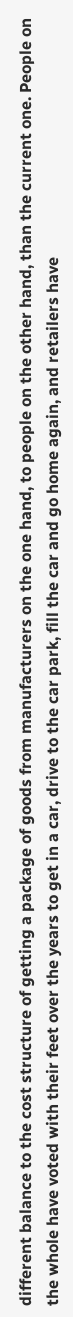different balance to the cost structure of getting a package of goods from manufacturers on the one hand, to people on the other hand, than the current one. People on the whole have voted with their feet over the years to get in a car, drive to the car park, fill the car and go home again, and retailers have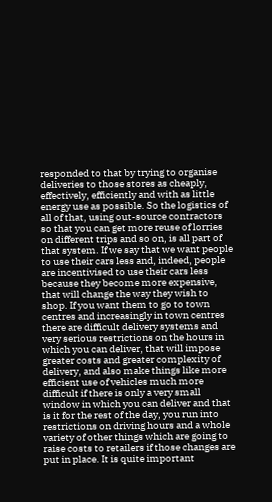responded to that by trying to organise deliveries to those stores as cheaply, effectively, efficiently and with as little energy use as possible. So the logistics of all of that, using out-source contractors so that you can get more reuse of lorries on different trips and so on, is all part of that system. If we say that we want people to use their cars less and, indeed, people are incentivised to use their cars less because they become more expensive, that will change the way they wish to shop. If you want them to go to town centres and increasingly in town centres there are difficult delivery systems and very serious restrictions on the hours in which you can deliver, that will impose greater costs and greater complexity of delivery, and also make things like more efficient use of vehicles much more difficult if there is only a very small window in which you can deliver and that is it for the rest of the day, you run into restrictions on driving hours and a whole variety of other things which are going to raise costs to retailers if those changes are put in place. It is quite important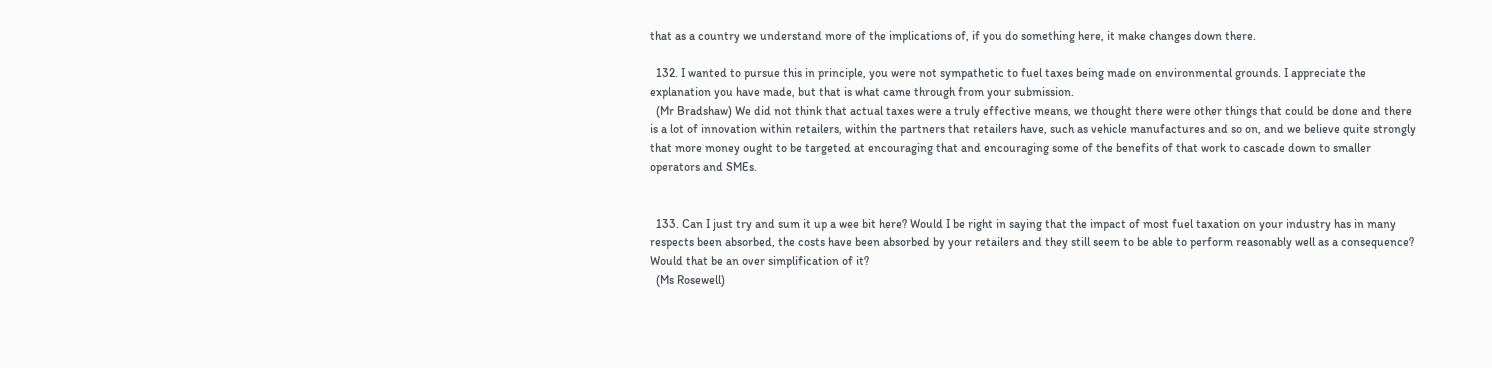that as a country we understand more of the implications of, if you do something here, it make changes down there.

  132. I wanted to pursue this in principle, you were not sympathetic to fuel taxes being made on environmental grounds. I appreciate the explanation you have made, but that is what came through from your submission.
  (Mr Bradshaw) We did not think that actual taxes were a truly effective means, we thought there were other things that could be done and there is a lot of innovation within retailers, within the partners that retailers have, such as vehicle manufactures and so on, and we believe quite strongly that more money ought to be targeted at encouraging that and encouraging some of the benefits of that work to cascade down to smaller operators and SMEs.


  133. Can I just try and sum it up a wee bit here? Would I be right in saying that the impact of most fuel taxation on your industry has in many respects been absorbed, the costs have been absorbed by your retailers and they still seem to be able to perform reasonably well as a consequence? Would that be an over simplification of it?
  (Ms Rosewell)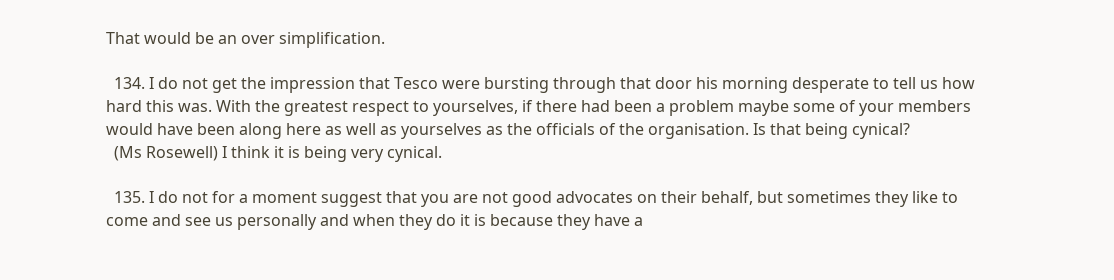That would be an over simplification.

  134. I do not get the impression that Tesco were bursting through that door his morning desperate to tell us how hard this was. With the greatest respect to yourselves, if there had been a problem maybe some of your members would have been along here as well as yourselves as the officials of the organisation. Is that being cynical?
  (Ms Rosewell) I think it is being very cynical.

  135. I do not for a moment suggest that you are not good advocates on their behalf, but sometimes they like to come and see us personally and when they do it is because they have a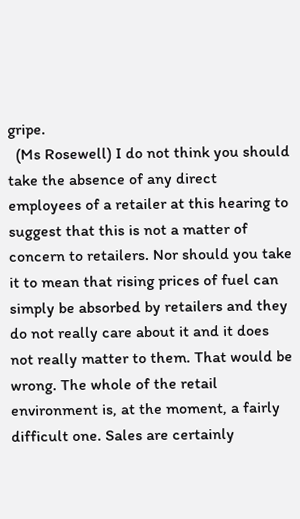gripe.
  (Ms Rosewell) I do not think you should take the absence of any direct employees of a retailer at this hearing to suggest that this is not a matter of concern to retailers. Nor should you take it to mean that rising prices of fuel can simply be absorbed by retailers and they do not really care about it and it does not really matter to them. That would be wrong. The whole of the retail environment is, at the moment, a fairly difficult one. Sales are certainly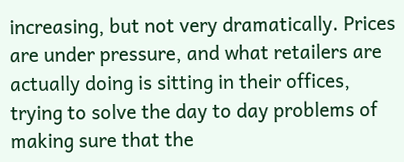increasing, but not very dramatically. Prices are under pressure, and what retailers are actually doing is sitting in their offices, trying to solve the day to day problems of making sure that the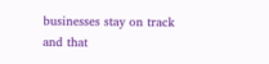businesses stay on track and that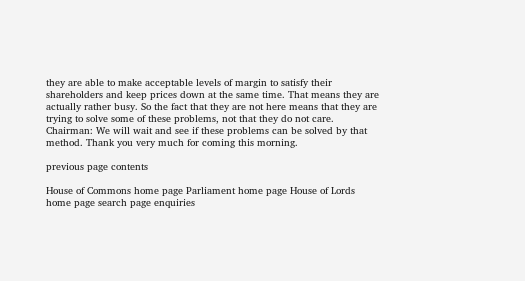they are able to make acceptable levels of margin to satisfy their shareholders and keep prices down at the same time. That means they are actually rather busy. So the fact that they are not here means that they are trying to solve some of these problems, not that they do not care. Chairman: We will wait and see if these problems can be solved by that method. Thank you very much for coming this morning.

previous page contents

House of Commons home page Parliament home page House of Lords home page search page enquiries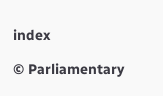index

© Parliamentary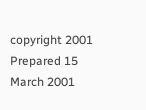copyright 2001
Prepared 15 March 2001